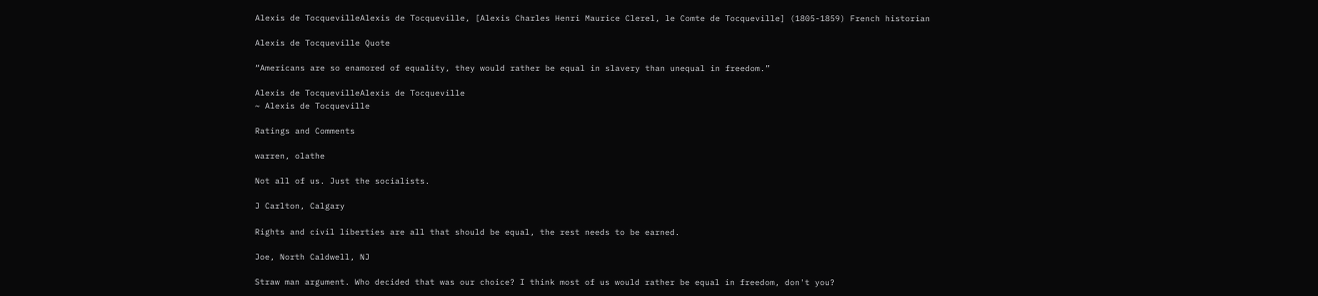Alexis de TocquevilleAlexis de Tocqueville, [Alexis Charles Henri Maurice Clerel, le Comte de Tocqueville] (1805-1859) French historian

Alexis de Tocqueville Quote

“Americans are so enamored of equality, they would rather be equal in slavery than unequal in freedom.”

Alexis de TocquevilleAlexis de Tocqueville
~ Alexis de Tocqueville

Ratings and Comments

warren, olathe

Not all of us. Just the socialists.

J Carlton, Calgary

Rights and civil liberties are all that should be equal, the rest needs to be earned.

Joe, North Caldwell, NJ

Straw man argument. Who decided that was our choice? I think most of us would rather be equal in freedom, don't you?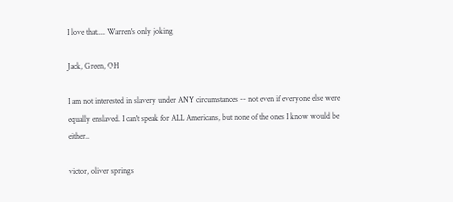I love that.... Warren's only joking

Jack, Green, OH

I am not interested in slavery under ANY circumstances -- not even if everyone else were equally enslaved. I can't speak for ALL Americans, but none of the ones I know would be either..

victor, oliver springs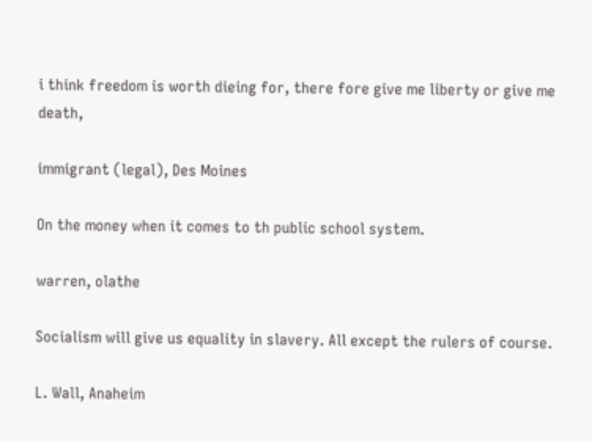i think freedom is worth dieing for, there fore give me liberty or give me death,

immigrant (legal), Des Moines

On the money when it comes to th public school system.

warren, olathe

Socialism will give us equality in slavery. All except the rulers of course.

L. Wall, Anaheim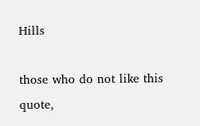Hills

those who do not like this quote,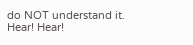do NOT understand it. Hear! Hear!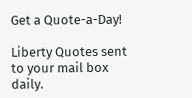Get a Quote-a-Day!

Liberty Quotes sent to your mail box daily.